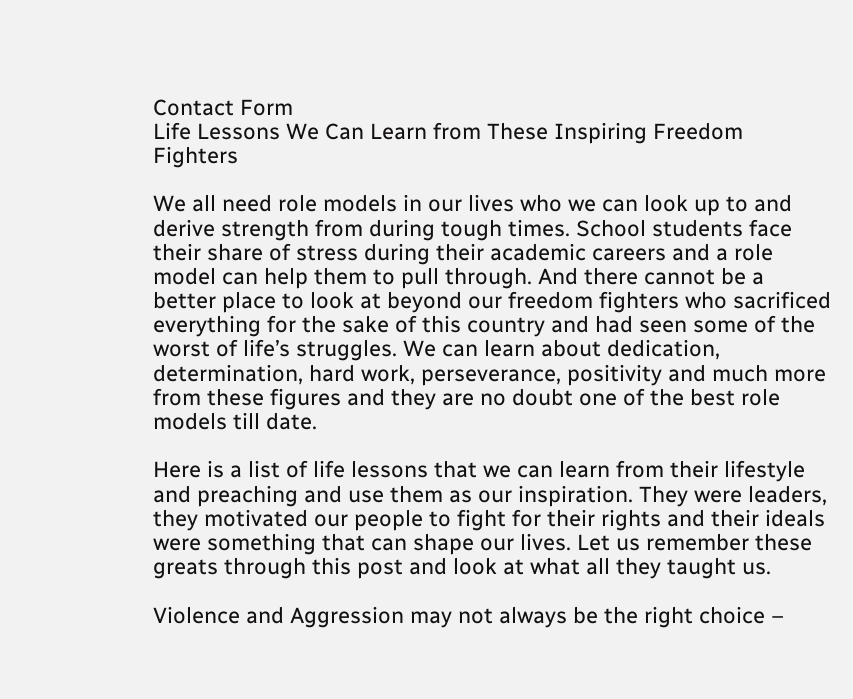Contact Form
Life Lessons We Can Learn from These Inspiring Freedom Fighters

We all need role models in our lives who we can look up to and derive strength from during tough times. School students face their share of stress during their academic careers and a role model can help them to pull through. And there cannot be a better place to look at beyond our freedom fighters who sacrificed everything for the sake of this country and had seen some of the worst of life’s struggles. We can learn about dedication, determination, hard work, perseverance, positivity and much more from these figures and they are no doubt one of the best role models till date.

Here is a list of life lessons that we can learn from their lifestyle and preaching and use them as our inspiration. They were leaders, they motivated our people to fight for their rights and their ideals were something that can shape our lives. Let us remember these greats through this post and look at what all they taught us.

Violence and Aggression may not always be the right choice –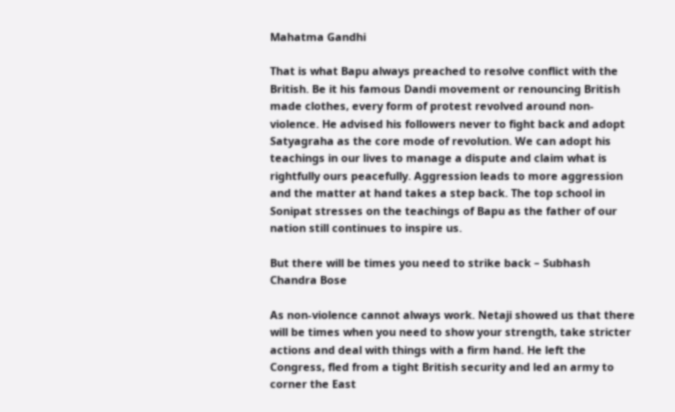Mahatma Gandhi

That is what Bapu always preached to resolve conflict with the British. Be it his famous Dandi movement or renouncing British made clothes, every form of protest revolved around non-violence. He advised his followers never to fight back and adopt Satyagraha as the core mode of revolution. We can adopt his teachings in our lives to manage a dispute and claim what is rightfully ours peacefully. Aggression leads to more aggression and the matter at hand takes a step back. The top school in Sonipat stresses on the teachings of Bapu as the father of our nation still continues to inspire us.

But there will be times you need to strike back – Subhash Chandra Bose

As non-violence cannot always work. Netaji showed us that there will be times when you need to show your strength, take stricter actions and deal with things with a firm hand. He left the Congress, fled from a tight British security and led an army to corner the East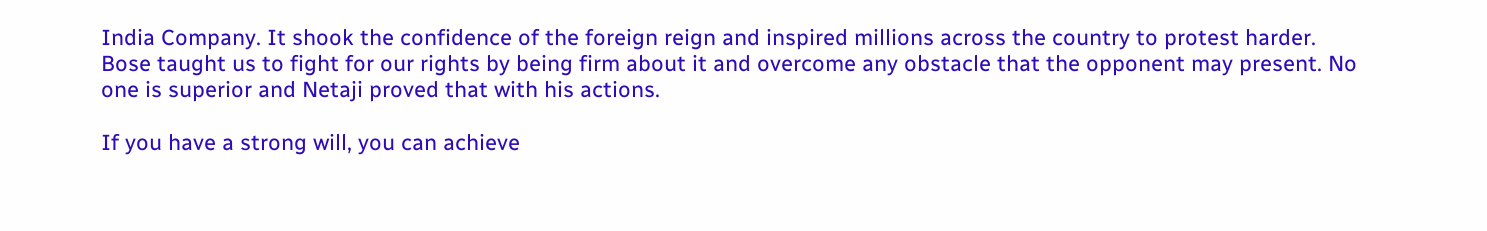India Company. It shook the confidence of the foreign reign and inspired millions across the country to protest harder. Bose taught us to fight for our rights by being firm about it and overcome any obstacle that the opponent may present. No one is superior and Netaji proved that with his actions.

If you have a strong will, you can achieve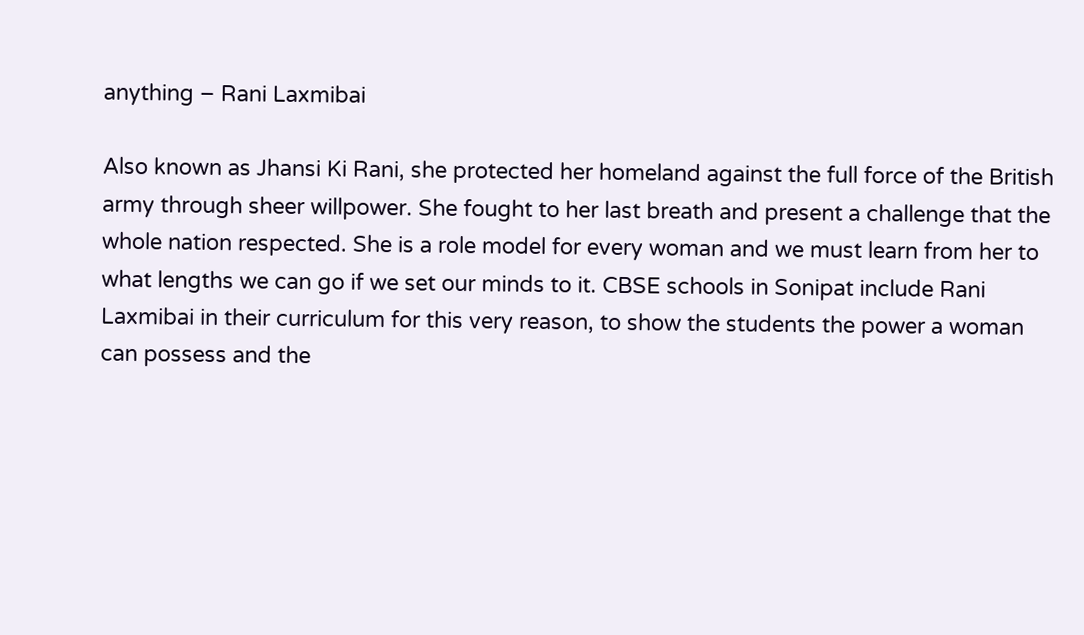anything – Rani Laxmibai

Also known as Jhansi Ki Rani, she protected her homeland against the full force of the British army through sheer willpower. She fought to her last breath and present a challenge that the whole nation respected. She is a role model for every woman and we must learn from her to what lengths we can go if we set our minds to it. CBSE schools in Sonipat include Rani Laxmibai in their curriculum for this very reason, to show the students the power a woman can possess and the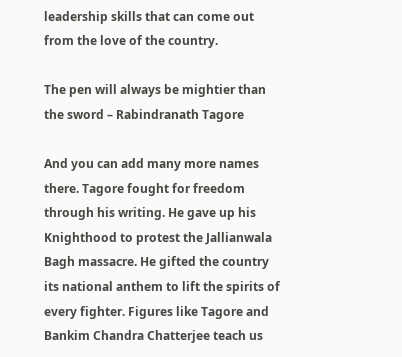leadership skills that can come out from the love of the country.

The pen will always be mightier than the sword – Rabindranath Tagore

And you can add many more names there. Tagore fought for freedom through his writing. He gave up his Knighthood to protest the Jallianwala Bagh massacre. He gifted the country its national anthem to lift the spirits of every fighter. Figures like Tagore and Bankim Chandra Chatterjee teach us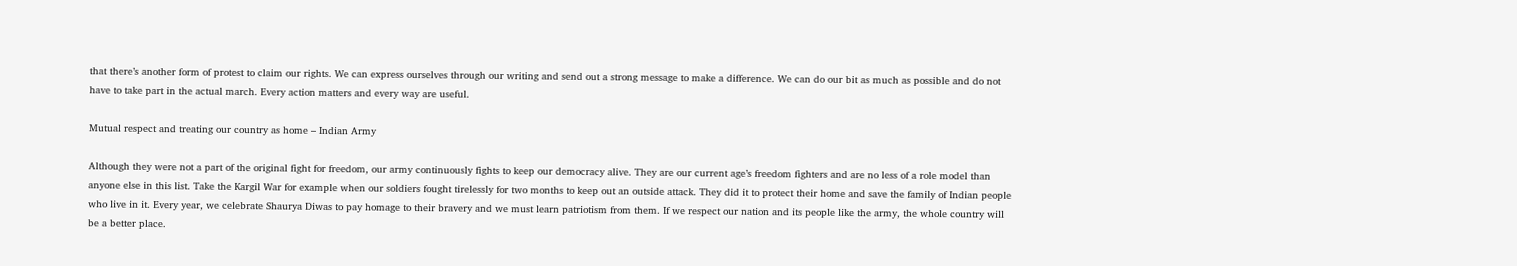that there’s another form of protest to claim our rights. We can express ourselves through our writing and send out a strong message to make a difference. We can do our bit as much as possible and do not have to take part in the actual march. Every action matters and every way are useful.

Mutual respect and treating our country as home – Indian Army

Although they were not a part of the original fight for freedom, our army continuously fights to keep our democracy alive. They are our current age’s freedom fighters and are no less of a role model than anyone else in this list. Take the Kargil War for example when our soldiers fought tirelessly for two months to keep out an outside attack. They did it to protect their home and save the family of Indian people who live in it. Every year, we celebrate Shaurya Diwas to pay homage to their bravery and we must learn patriotism from them. If we respect our nation and its people like the army, the whole country will be a better place.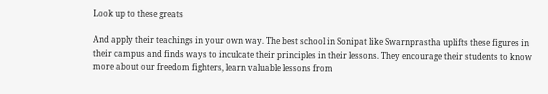Look up to these greats

And apply their teachings in your own way. The best school in Sonipat like Swarnprastha uplifts these figures in their campus and finds ways to inculcate their principles in their lessons. They encourage their students to know more about our freedom fighters, learn valuable lessons from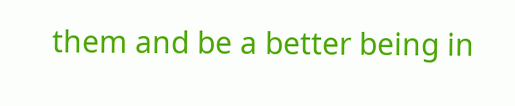them and be a better being in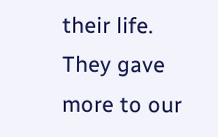their life. They gave more to our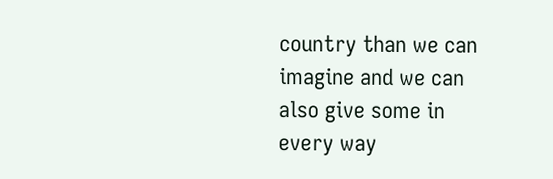country than we can imagine and we can also give some in every way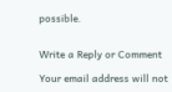possible.


Write a Reply or Comment

Your email address will not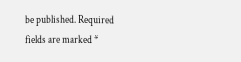be published. Required fields are marked *